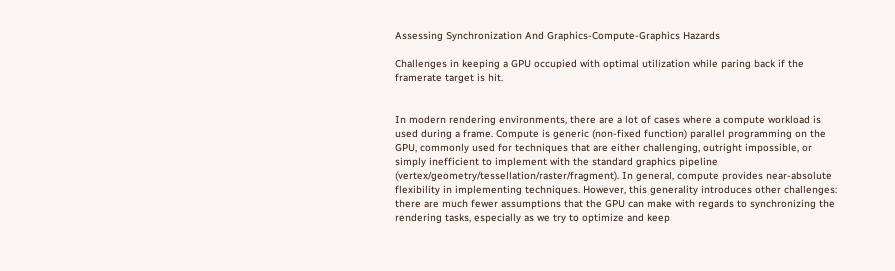Assessing Synchronization And Graphics-Compute-Graphics Hazards

Challenges in keeping a GPU occupied with optimal utilization while paring back if the framerate target is hit.


In modern rendering environments, there are a lot of cases where a compute workload is used during a frame. Compute is generic (non-fixed function) parallel programming on the GPU, commonly used for techniques that are either challenging, outright impossible, or simply inefficient to implement with the standard graphics pipeline (vertex/geometry/tessellation/raster/fragment). In general, compute provides near-absolute flexibility in implementing techniques. However, this generality introduces other challenges: there are much fewer assumptions that the GPU can make with regards to synchronizing the rendering tasks, especially as we try to optimize and keep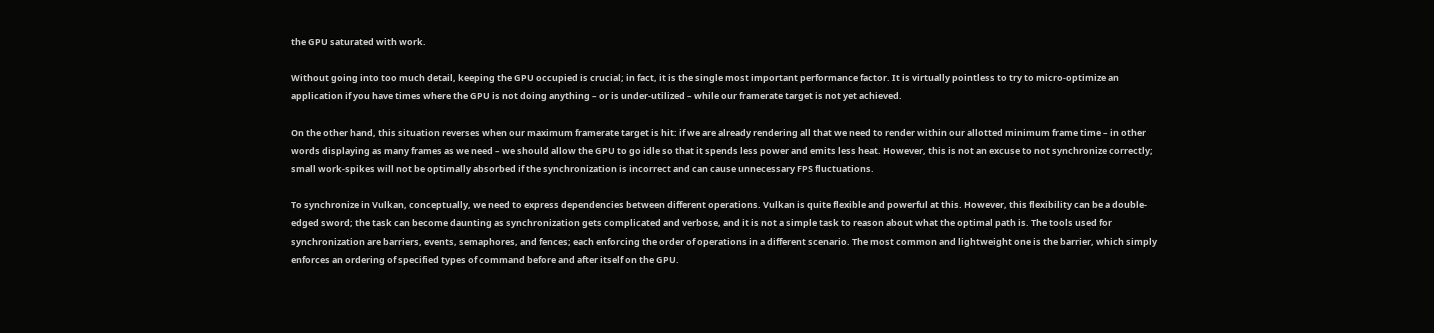the GPU saturated with work.

Without going into too much detail, keeping the GPU occupied is crucial; in fact, it is the single most important performance factor. It is virtually pointless to try to micro-optimize an application if you have times where the GPU is not doing anything – or is under-utilized – while our framerate target is not yet achieved.

On the other hand, this situation reverses when our maximum framerate target is hit: if we are already rendering all that we need to render within our allotted minimum frame time – in other words displaying as many frames as we need – we should allow the GPU to go idle so that it spends less power and emits less heat. However, this is not an excuse to not synchronize correctly; small work-spikes will not be optimally absorbed if the synchronization is incorrect and can cause unnecessary FPS fluctuations.

To synchronize in Vulkan, conceptually, we need to express dependencies between different operations. Vulkan is quite flexible and powerful at this. However, this flexibility can be a double-edged sword; the task can become daunting as synchronization gets complicated and verbose, and it is not a simple task to reason about what the optimal path is. The tools used for synchronization are barriers, events, semaphores, and fences; each enforcing the order of operations in a different scenario. The most common and lightweight one is the barrier, which simply enforces an ordering of specified types of command before and after itself on the GPU.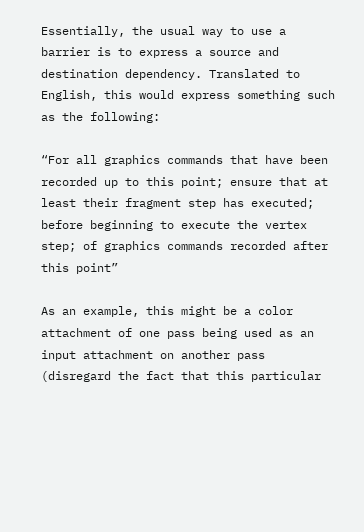Essentially, the usual way to use a barrier is to express a source and destination dependency. Translated to English, this would express something such as the following:

“For all graphics commands that have been recorded up to this point; ensure that at least their fragment step has executed; before beginning to execute the vertex step; of graphics commands recorded after this point”

As an example, this might be a color attachment of one pass being used as an input attachment on another pass (disregard the fact that this particular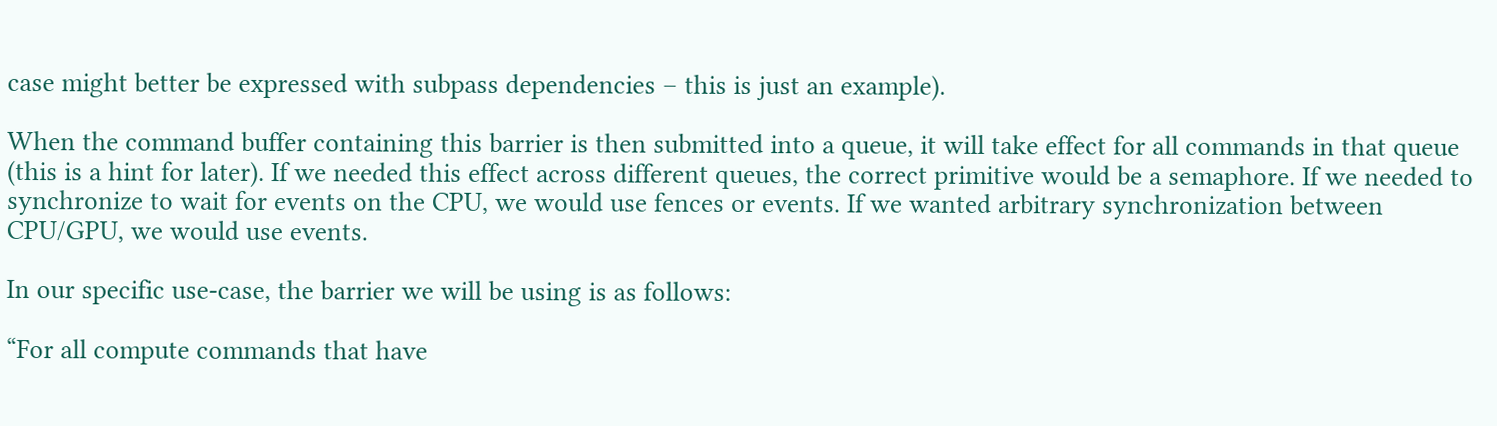case might better be expressed with subpass dependencies – this is just an example).

When the command buffer containing this barrier is then submitted into a queue, it will take effect for all commands in that queue (this is a hint for later). If we needed this effect across different queues, the correct primitive would be a semaphore. If we needed to synchronize to wait for events on the CPU, we would use fences or events. If we wanted arbitrary synchronization between CPU/GPU, we would use events.

In our specific use-case, the barrier we will be using is as follows:

“For all compute commands that have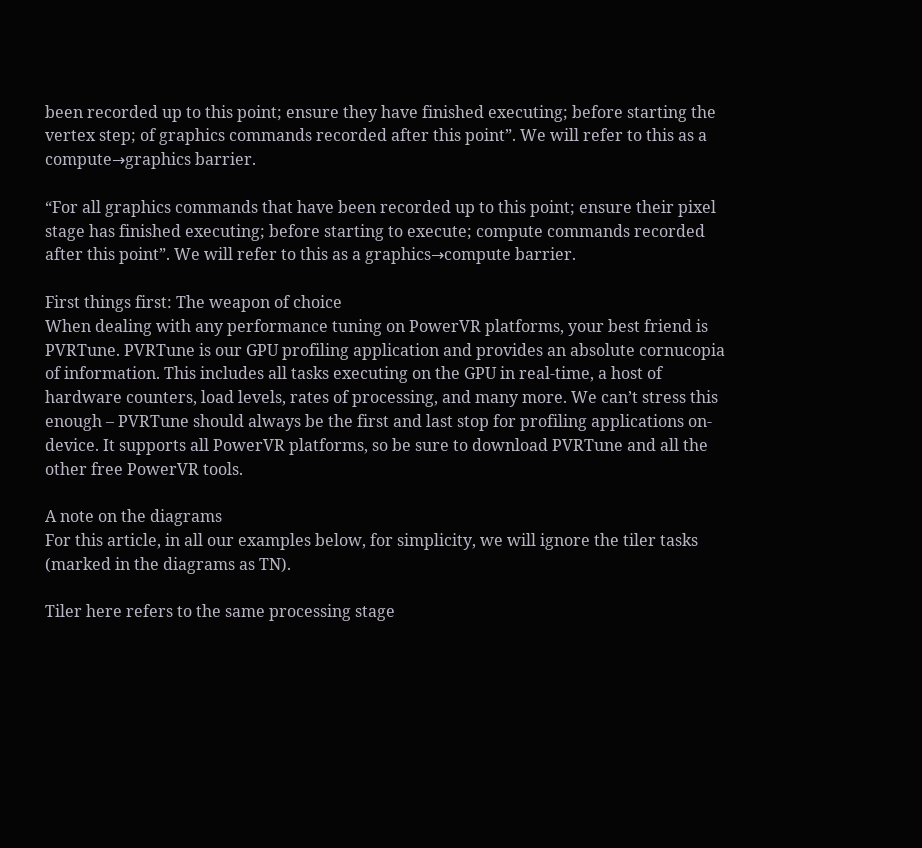been recorded up to this point; ensure they have finished executing; before starting the vertex step; of graphics commands recorded after this point”. We will refer to this as a compute→graphics barrier.

“For all graphics commands that have been recorded up to this point; ensure their pixel stage has finished executing; before starting to execute; compute commands recorded after this point”. We will refer to this as a graphics→compute barrier.

First things first: The weapon of choice
When dealing with any performance tuning on PowerVR platforms, your best friend is PVRTune. PVRTune is our GPU profiling application and provides an absolute cornucopia of information. This includes all tasks executing on the GPU in real-time, a host of hardware counters, load levels, rates of processing, and many more. We can’t stress this enough – PVRTune should always be the first and last stop for profiling applications on-device. It supports all PowerVR platforms, so be sure to download PVRTune and all the other free PowerVR tools.

A note on the diagrams
For this article, in all our examples below, for simplicity, we will ignore the tiler tasks (marked in the diagrams as TN).

Tiler here refers to the same processing stage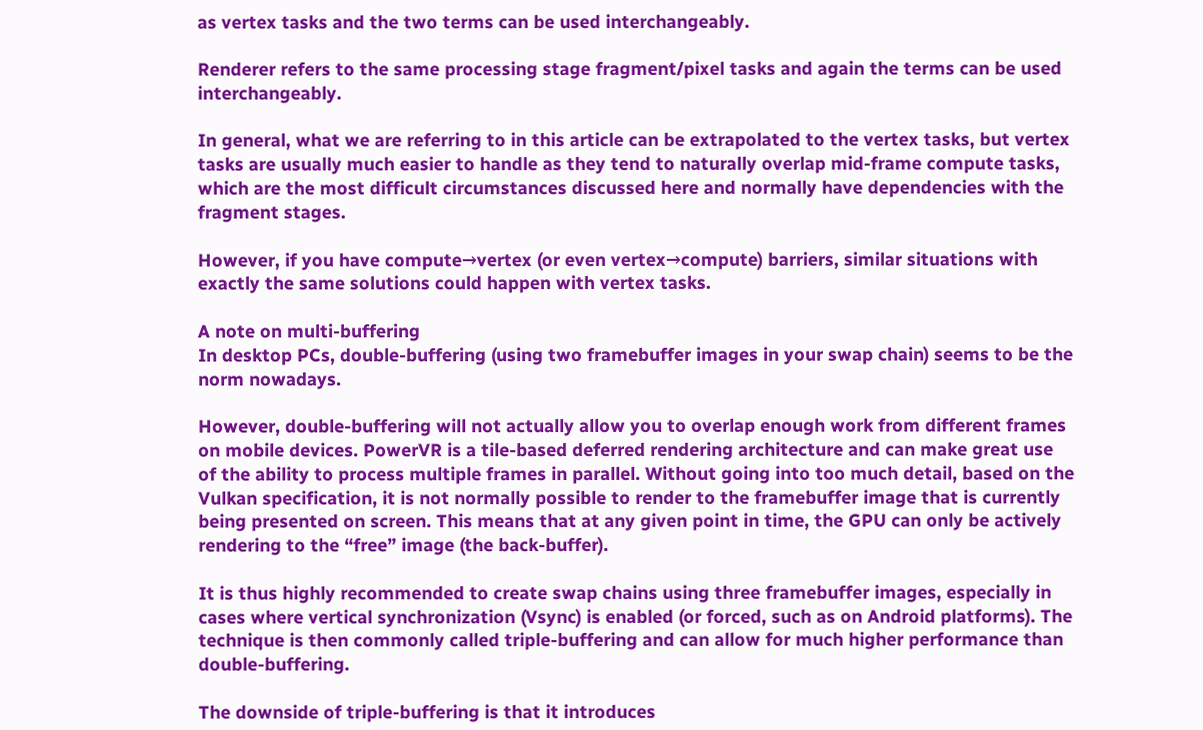as vertex tasks and the two terms can be used interchangeably.

Renderer refers to the same processing stage fragment/pixel tasks and again the terms can be used interchangeably.

In general, what we are referring to in this article can be extrapolated to the vertex tasks, but vertex tasks are usually much easier to handle as they tend to naturally overlap mid-frame compute tasks, which are the most difficult circumstances discussed here and normally have dependencies with the fragment stages.

However, if you have compute→vertex (or even vertex→compute) barriers, similar situations with exactly the same solutions could happen with vertex tasks.

A note on multi-buffering
In desktop PCs, double-buffering (using two framebuffer images in your swap chain) seems to be the norm nowadays.

However, double-buffering will not actually allow you to overlap enough work from different frames on mobile devices. PowerVR is a tile-based deferred rendering architecture and can make great use of the ability to process multiple frames in parallel. Without going into too much detail, based on the Vulkan specification, it is not normally possible to render to the framebuffer image that is currently being presented on screen. This means that at any given point in time, the GPU can only be actively rendering to the “free” image (the back-buffer).

It is thus highly recommended to create swap chains using three framebuffer images, especially in cases where vertical synchronization (Vsync) is enabled (or forced, such as on Android platforms). The technique is then commonly called triple-buffering and can allow for much higher performance than double-buffering.

The downside of triple-buffering is that it introduces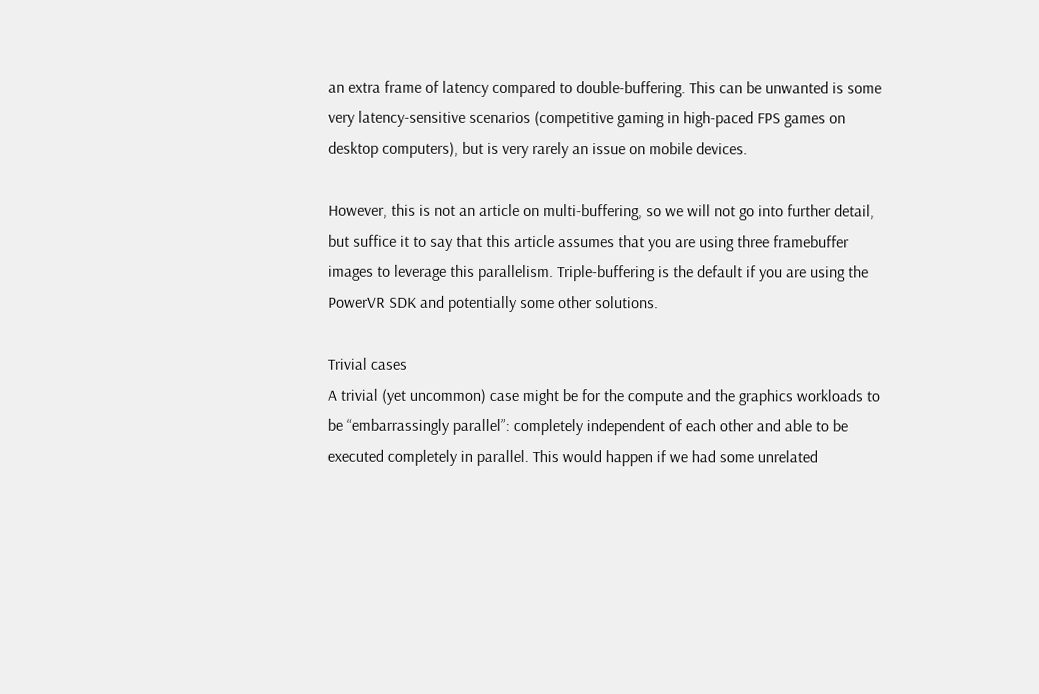an extra frame of latency compared to double-buffering. This can be unwanted is some very latency-sensitive scenarios (competitive gaming in high-paced FPS games on desktop computers), but is very rarely an issue on mobile devices.

However, this is not an article on multi-buffering, so we will not go into further detail, but suffice it to say that this article assumes that you are using three framebuffer images to leverage this parallelism. Triple-buffering is the default if you are using the PowerVR SDK and potentially some other solutions.

Trivial cases
A trivial (yet uncommon) case might be for the compute and the graphics workloads to be “embarrassingly parallel”: completely independent of each other and able to be executed completely in parallel. This would happen if we had some unrelated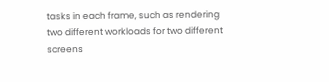tasks in each frame, such as rendering two different workloads for two different screens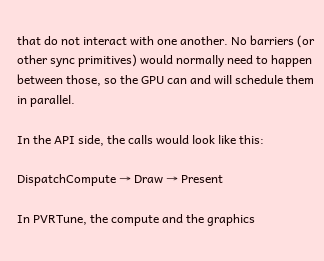that do not interact with one another. No barriers (or other sync primitives) would normally need to happen between those, so the GPU can and will schedule them in parallel.

In the API side, the calls would look like this:

DispatchCompute → Draw → Present

In PVRTune, the compute and the graphics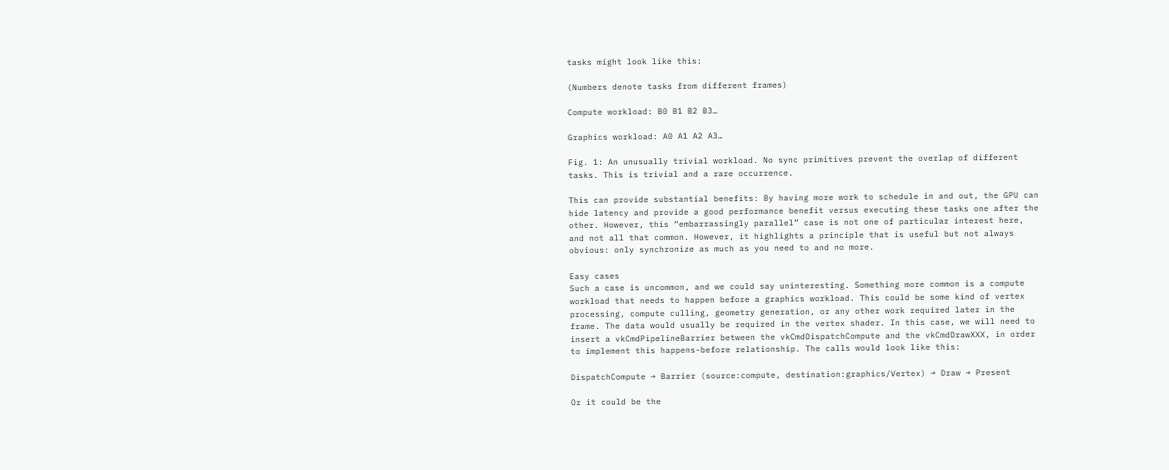tasks might look like this:

(Numbers denote tasks from different frames)

Compute workload: B0 B1 B2 B3…

Graphics workload: A0 A1 A2 A3…

Fig. 1: An unusually trivial workload. No sync primitives prevent the overlap of different tasks. This is trivial and a rare occurrence.

This can provide substantial benefits: By having more work to schedule in and out, the GPU can hide latency and provide a good performance benefit versus executing these tasks one after the other. However, this “embarrassingly parallel” case is not one of particular interest here, and not all that common. However, it highlights a principle that is useful but not always obvious: only synchronize as much as you need to and no more.

Easy cases
Such a case is uncommon, and we could say uninteresting. Something more common is a compute workload that needs to happen before a graphics workload. This could be some kind of vertex processing, compute culling, geometry generation, or any other work required later in the frame. The data would usually be required in the vertex shader. In this case, we will need to insert a vkCmdPipelineBarrier between the vkCmdDispatchCompute and the vkCmdDrawXXX, in order to implement this happens-before relationship. The calls would look like this:

DispatchCompute → Barrier (source:compute, destination:graphics/Vertex) → Draw → Present

Or it could be the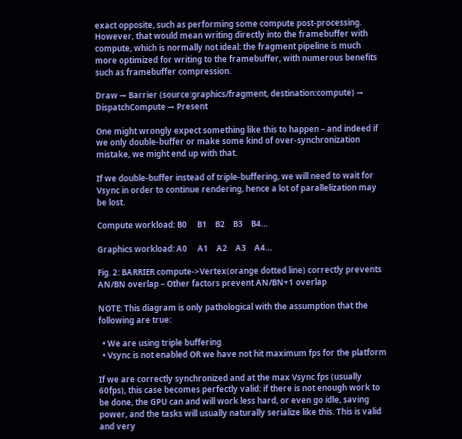exact opposite, such as performing some compute post-processing. However, that would mean writing directly into the framebuffer with compute, which is normally not ideal: the fragment pipeline is much more optimized for writing to the framebuffer, with numerous benefits such as framebuffer compression.

Draw → Barrier (source:graphics/fragment, destination:compute) → DispatchCompute → Present

One might wrongly expect something like this to happen – and indeed if we only double-buffer or make some kind of over-synchronization mistake, we might end up with that.

If we double-buffer instead of triple-buffering, we will need to wait for Vsync in order to continue rendering, hence a lot of parallelization may be lost.

Compute workload: B0     B1    B2    B3    B4…

Graphics workload: A0     A1    A2    A3    A4…

Fig. 2: BARRIER compute->Vertex(orange dotted line) correctly prevents AN/BN overlap – Other factors prevent AN/BN+1 overlap

NOTE: This diagram is only pathological with the assumption that the following are true:

  • We are using triple buffering
  • Vsync is not enabled OR we have not hit maximum fps for the platform

If we are correctly synchronized and at the max Vsync fps (usually 60fps), this case becomes perfectly valid: if there is not enough work to be done, the GPU can and will work less hard, or even go idle, saving power, and the tasks will usually naturally serialize like this. This is valid and very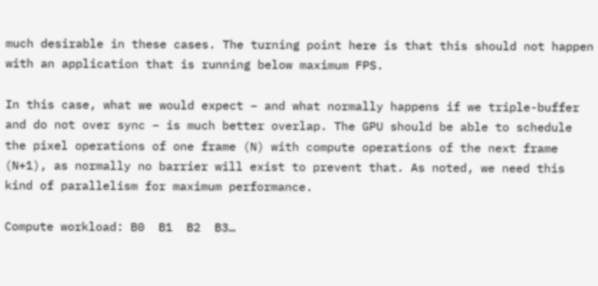much desirable in these cases. The turning point here is that this should not happen with an application that is running below maximum FPS.

In this case, what we would expect – and what normally happens if we triple-buffer and do not over sync – is much better overlap. The GPU should be able to schedule the pixel operations of one frame (N) with compute operations of the next frame (N+1), as normally no barrier will exist to prevent that. As noted, we need this kind of parallelism for maximum performance.

Compute workload: B0  B1  B2  B3…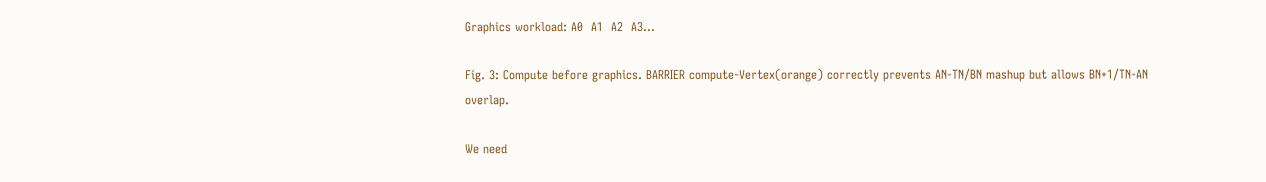Graphics workload: A0  A1  A2  A3…

Fig. 3: Compute before graphics. BARRIER compute-Vertex(orange) correctly prevents AN-TN/BN mashup but allows BN+1/TN-AN overlap.

We need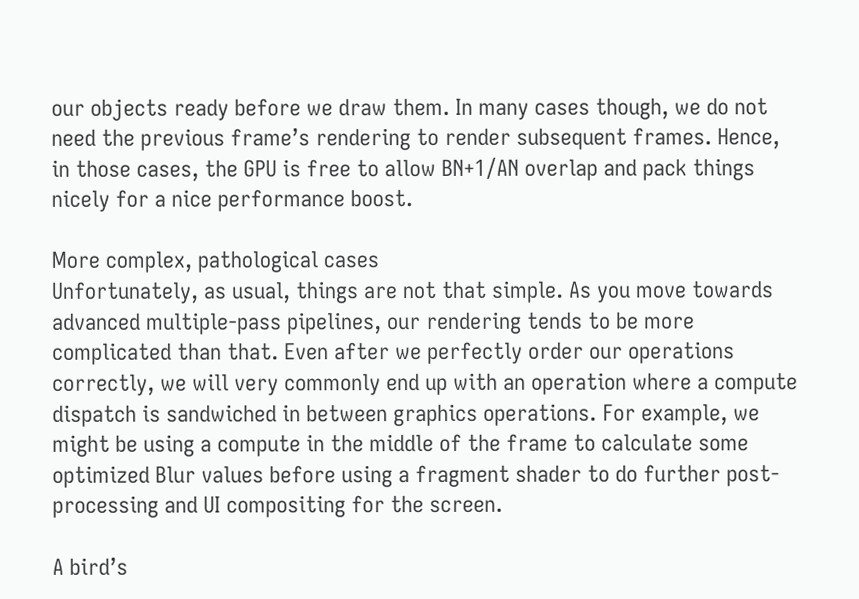our objects ready before we draw them. In many cases though, we do not need the previous frame’s rendering to render subsequent frames. Hence, in those cases, the GPU is free to allow BN+1/AN overlap and pack things nicely for a nice performance boost.

More complex, pathological cases
Unfortunately, as usual, things are not that simple. As you move towards advanced multiple-pass pipelines, our rendering tends to be more complicated than that. Even after we perfectly order our operations correctly, we will very commonly end up with an operation where a compute dispatch is sandwiched in between graphics operations. For example, we might be using a compute in the middle of the frame to calculate some optimized Blur values before using a fragment shader to do further post-processing and UI compositing for the screen.

A bird’s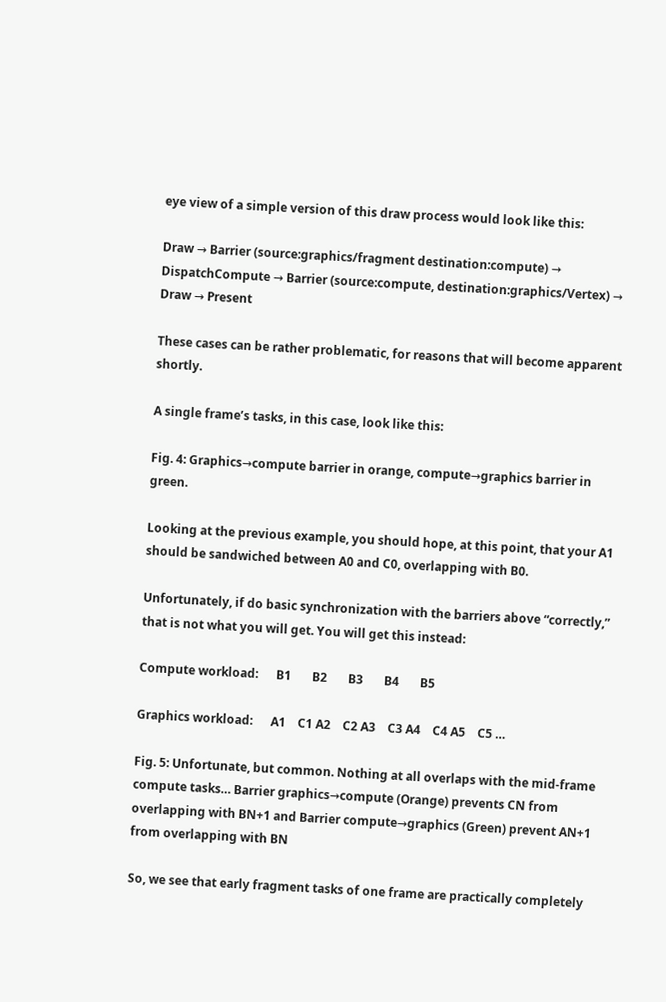eye view of a simple version of this draw process would look like this:

Draw → Barrier (source:graphics/fragment destination:compute) → DispatchCompute → Barrier (source:compute, destination:graphics/Vertex) → Draw → Present

These cases can be rather problematic, for reasons that will become apparent shortly.

A single frame’s tasks, in this case, look like this:

Fig. 4: Graphics→compute barrier in orange, compute→graphics barrier in green.

Looking at the previous example, you should hope, at this point, that your A1 should be sandwiched between A0 and C0, overlapping with B0.

Unfortunately, if do basic synchronization with the barriers above “correctly,” that is not what you will get. You will get this instead:

Compute workload:      B1       B2       B3       B4       B5

Graphics workload:      A1    C1 A2    C2 A3    C3 A4    C4 A5    C5 …

Fig. 5: Unfortunate, but common. Nothing at all overlaps with the mid-frame compute tasks… Barrier graphics→compute (Orange) prevents CN from overlapping with BN+1 and Barrier compute→graphics (Green) prevent AN+1 from overlapping with BN

So, we see that early fragment tasks of one frame are practically completely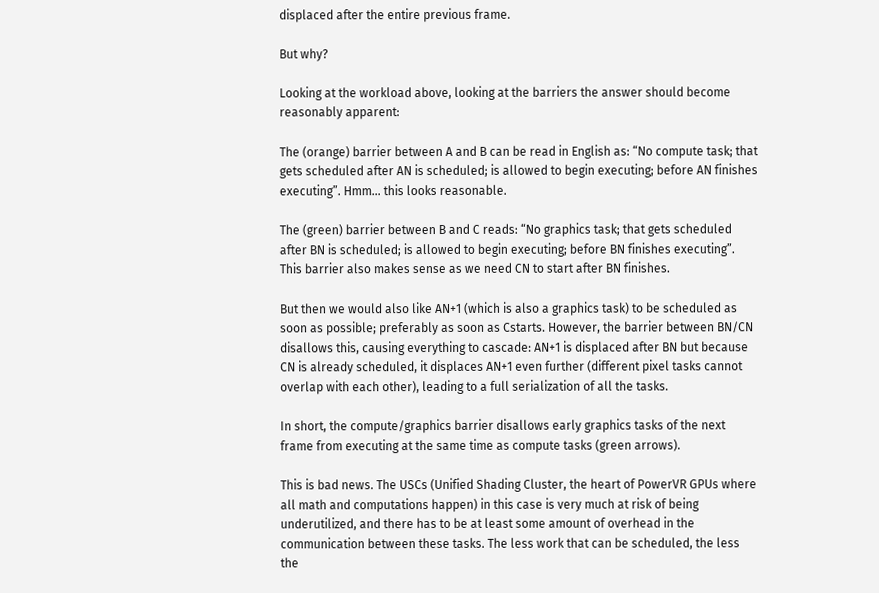displaced after the entire previous frame.

But why?

Looking at the workload above, looking at the barriers the answer should become reasonably apparent:

The (orange) barrier between A and B can be read in English as: “No compute task; that gets scheduled after AN is scheduled; is allowed to begin executing; before AN finishes executing”. Hmm… this looks reasonable.

The (green) barrier between B and C reads: “No graphics task; that gets scheduled after BN is scheduled; is allowed to begin executing; before BN finishes executing”. This barrier also makes sense as we need CN to start after BN finishes.

But then we would also like AN+1 (which is also a graphics task) to be scheduled as soon as possible; preferably as soon as Cstarts. However, the barrier between BN/CN disallows this, causing everything to cascade: AN+1 is displaced after BN but because CN is already scheduled, it displaces AN+1 even further (different pixel tasks cannot overlap with each other), leading to a full serialization of all the tasks.

In short, the compute/graphics barrier disallows early graphics tasks of the next frame from executing at the same time as compute tasks (green arrows).

This is bad news. The USCs (Unified Shading Cluster, the heart of PowerVR GPUs where all math and computations happen) in this case is very much at risk of being underutilized, and there has to be at least some amount of overhead in the communication between these tasks. The less work that can be scheduled, the less the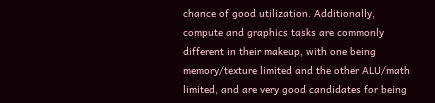chance of good utilization. Additionally, compute and graphics tasks are commonly different in their makeup, with one being memory/texture limited and the other ALU/math limited, and are very good candidates for being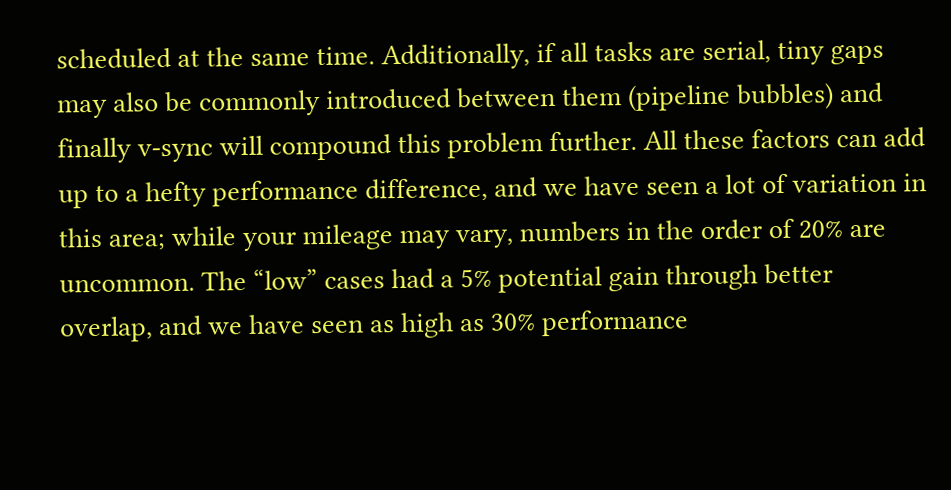scheduled at the same time. Additionally, if all tasks are serial, tiny gaps may also be commonly introduced between them (pipeline bubbles) and finally v-sync will compound this problem further. All these factors can add up to a hefty performance difference, and we have seen a lot of variation in this area; while your mileage may vary, numbers in the order of 20% are uncommon. The “low” cases had a 5% potential gain through better overlap, and we have seen as high as 30% performance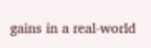gains in a real-world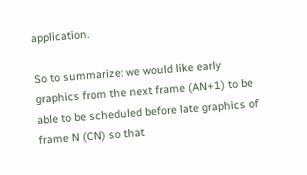application.

So to summarize: we would like early graphics from the next frame (AN+1) to be able to be scheduled before late graphics of frame N (CN) so that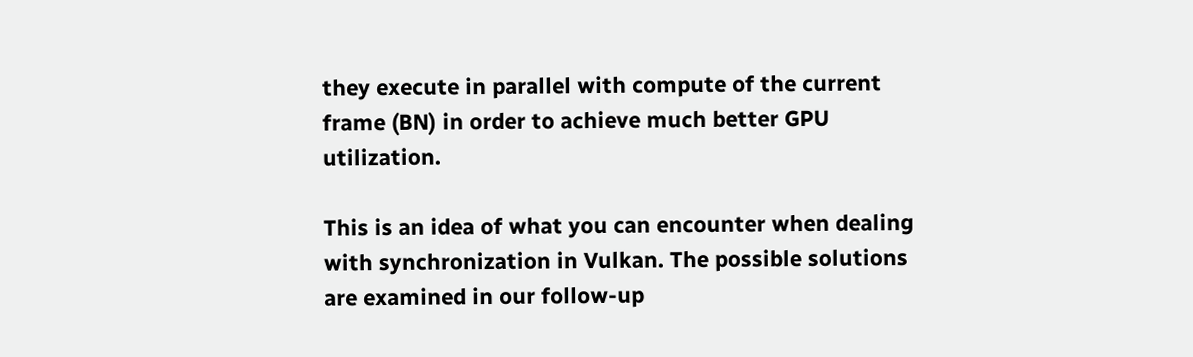they execute in parallel with compute of the current frame (BN) in order to achieve much better GPU utilization.

This is an idea of what you can encounter when dealing with synchronization in Vulkan. The possible solutions are examined in our follow-up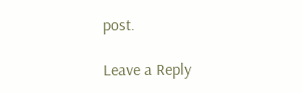post.

Leave a Reply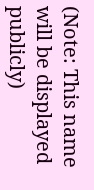(Note: This name will be displayed publicly)